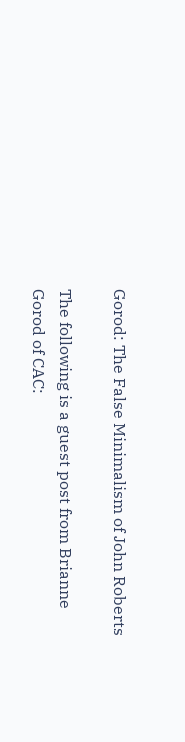Gorod: The False Minimalism of John Roberts

The following is a guest post from Brianne Gorod of CAC: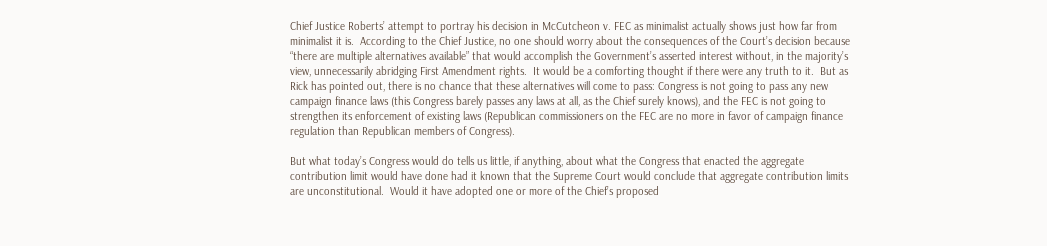Chief Justice Roberts’ attempt to portray his decision in McCutcheon v. FEC as minimalist actually shows just how far from minimalist it is.  According to the Chief Justice, no one should worry about the consequences of the Court’s decision because “there are multiple alternatives available” that would accomplish the Government’s asserted interest without, in the majority’s view, unnecessarily abridging First Amendment rights.  It would be a comforting thought if there were any truth to it.  But as Rick has pointed out, there is no chance that these alternatives will come to pass: Congress is not going to pass any new campaign finance laws (this Congress barely passes any laws at all, as the Chief surely knows), and the FEC is not going to strengthen its enforcement of existing laws (Republican commissioners on the FEC are no more in favor of campaign finance regulation than Republican members of Congress).

But what today’s Congress would do tells us little, if anything, about what the Congress that enacted the aggregate contribution limit would have done had it known that the Supreme Court would conclude that aggregate contribution limits are unconstitutional.  Would it have adopted one or more of the Chief’s proposed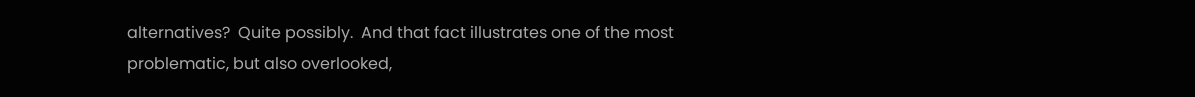alternatives?  Quite possibly.  And that fact illustrates one of the most problematic, but also overlooked,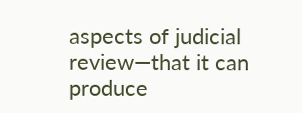aspects of judicial review—that it can produce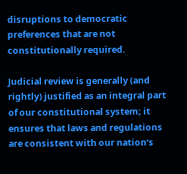disruptions to democratic preferences that are not constitutionally required.

Judicial review is generally (and rightly) justified as an integral part of our constitutional system; it ensures that laws and regulations are consistent with our nation’s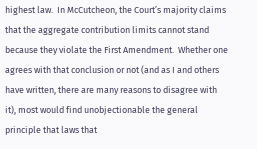highest law.  In McCutcheon, the Court’s majority claims that the aggregate contribution limits cannot stand because they violate the First Amendment.  Whether one agrees with that conclusion or not (and as I and others have written, there are many reasons to disagree with it), most would find unobjectionable the general principle that laws that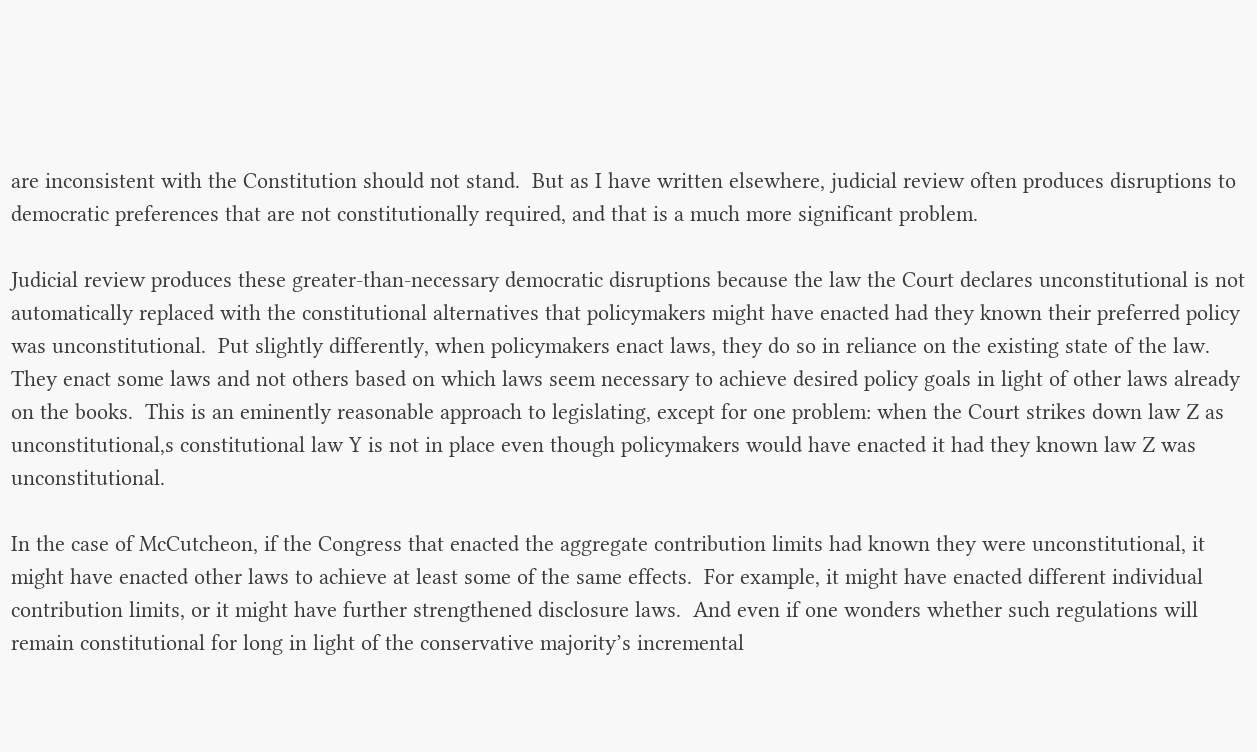are inconsistent with the Constitution should not stand.  But as I have written elsewhere, judicial review often produces disruptions to democratic preferences that are not constitutionally required, and that is a much more significant problem.

Judicial review produces these greater-than-necessary democratic disruptions because the law the Court declares unconstitutional is not automatically replaced with the constitutional alternatives that policymakers might have enacted had they known their preferred policy was unconstitutional.  Put slightly differently, when policymakers enact laws, they do so in reliance on the existing state of the law.  They enact some laws and not others based on which laws seem necessary to achieve desired policy goals in light of other laws already on the books.  This is an eminently reasonable approach to legislating, except for one problem: when the Court strikes down law Z as unconstitutional,s constitutional law Y is not in place even though policymakers would have enacted it had they known law Z was unconstitutional.

In the case of McCutcheon, if the Congress that enacted the aggregate contribution limits had known they were unconstitutional, it might have enacted other laws to achieve at least some of the same effects.  For example, it might have enacted different individual contribution limits, or it might have further strengthened disclosure laws.  And even if one wonders whether such regulations will remain constitutional for long in light of the conservative majority’s incremental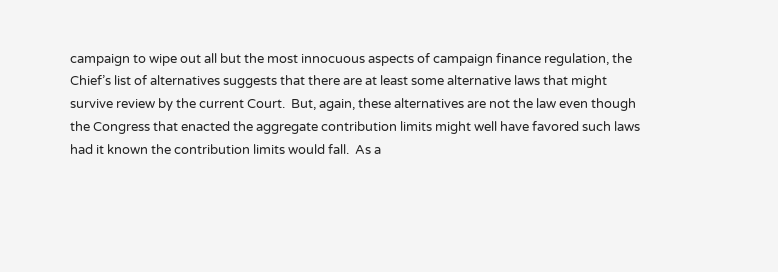campaign to wipe out all but the most innocuous aspects of campaign finance regulation, the Chief’s list of alternatives suggests that there are at least some alternative laws that might survive review by the current Court.  But, again, these alternatives are not the law even though the Congress that enacted the aggregate contribution limits might well have favored such laws had it known the contribution limits would fall.  As a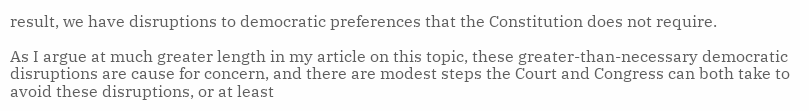result, we have disruptions to democratic preferences that the Constitution does not require.

As I argue at much greater length in my article on this topic, these greater-than-necessary democratic disruptions are cause for concern, and there are modest steps the Court and Congress can both take to avoid these disruptions, or at least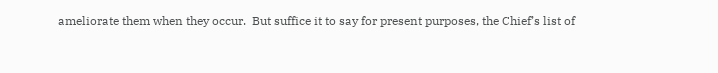ameliorate them when they occur.  But suffice it to say for present purposes, the Chief’s list of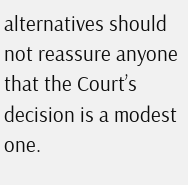alternatives should not reassure anyone that the Court’s decision is a modest one.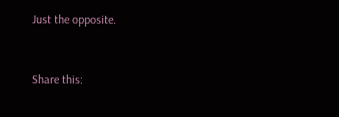Just the opposite.


Share this: